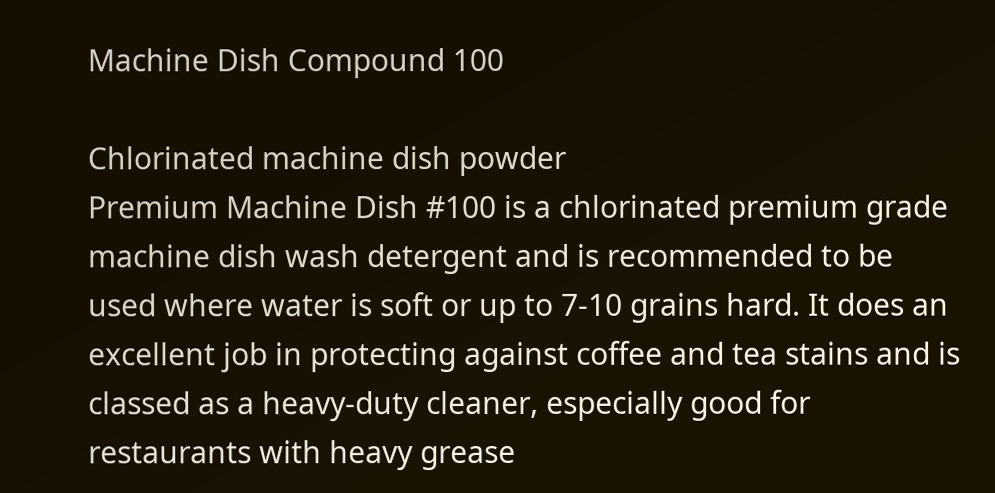Machine Dish Compound 100

Chlorinated machine dish powder
Premium Machine Dish #100 is a chlorinated premium grade machine dish wash detergent and is recommended to be used where water is soft or up to 7-10 grains hard. It does an excellent job in protecting against coffee and tea stains and is classed as a heavy-duty cleaner, especially good for restaurants with heavy grease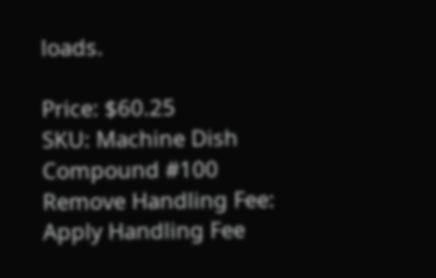loads.

Price: $60.25
SKU: Machine Dish Compound #100
Remove Handling Fee:
Apply Handling Fee